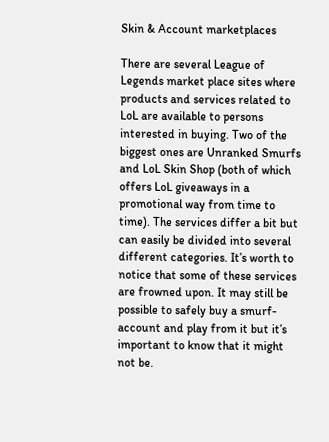Skin & Account marketplaces

There are several League of Legends market place sites where products and services related to LoL are available to persons interested in buying. Two of the biggest ones are Unranked Smurfs and LoL Skin Shop (both of which offers LoL giveaways in a promotional way from time to time). The services differ a bit but can easily be divided into several different categories. It’s worth to notice that some of these services are frowned upon. It may still be possible to safely buy a smurf-account and play from it but it’s important to know that it might not be.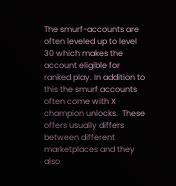The smurf-accounts are often leveled up to level 30 which makes the account eligible for ranked play. In addition to this the smurf accounts often come with X champion unlocks.  These offers usually differs between different marketplaces and they also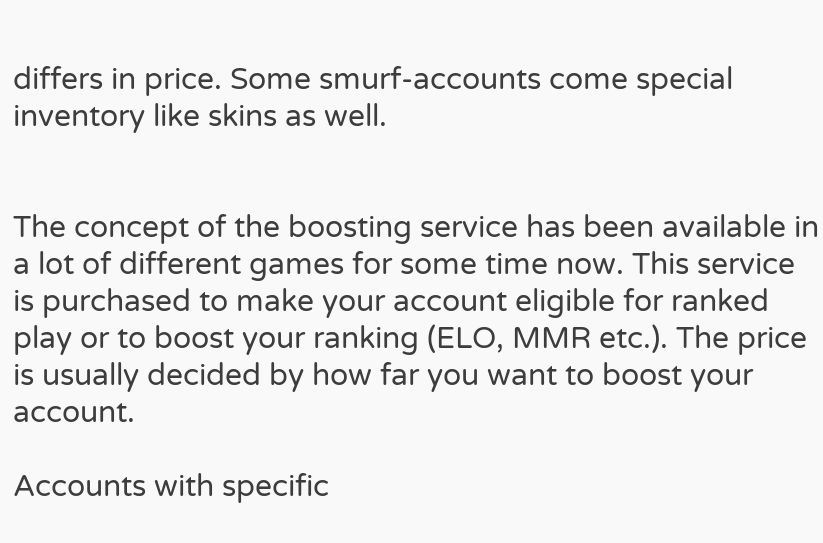differs in price. Some smurf-accounts come special inventory like skins as well.


The concept of the boosting service has been available in a lot of different games for some time now. This service is purchased to make your account eligible for ranked play or to boost your ranking (ELO, MMR etc.). The price is usually decided by how far you want to boost your account.

Accounts with specific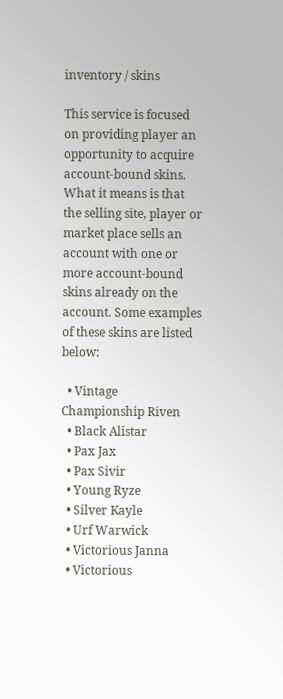inventory / skins

This service is focused on providing player an opportunity to acquire account-bound skins. What it means is that the selling site, player or market place sells an account with one or more account-bound skins already on the account. Some examples of these skins are listed below:

  • Vintage Championship Riven
  • Black Alistar
  • Pax Jax
  • Pax Sivir
  • Young Ryze
  • Silver Kayle
  • Urf Warwick
  • Victorious Janna
  • Victorious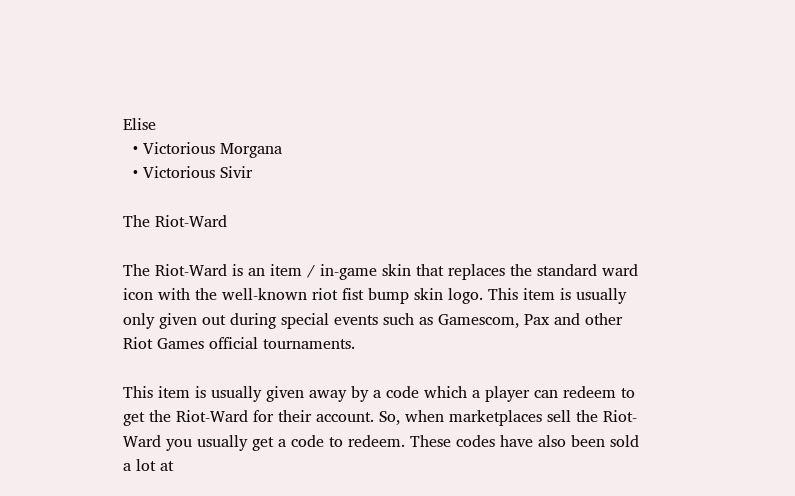Elise
  • Victorious Morgana
  • Victorious Sivir

The Riot-Ward

The Riot-Ward is an item / in-game skin that replaces the standard ward icon with the well-known riot fist bump skin logo. This item is usually only given out during special events such as Gamescom, Pax and other Riot Games official tournaments.

This item is usually given away by a code which a player can redeem to get the Riot-Ward for their account. So, when marketplaces sell the Riot-Ward you usually get a code to redeem. These codes have also been sold a lot at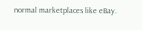normal marketplaces like eBay.